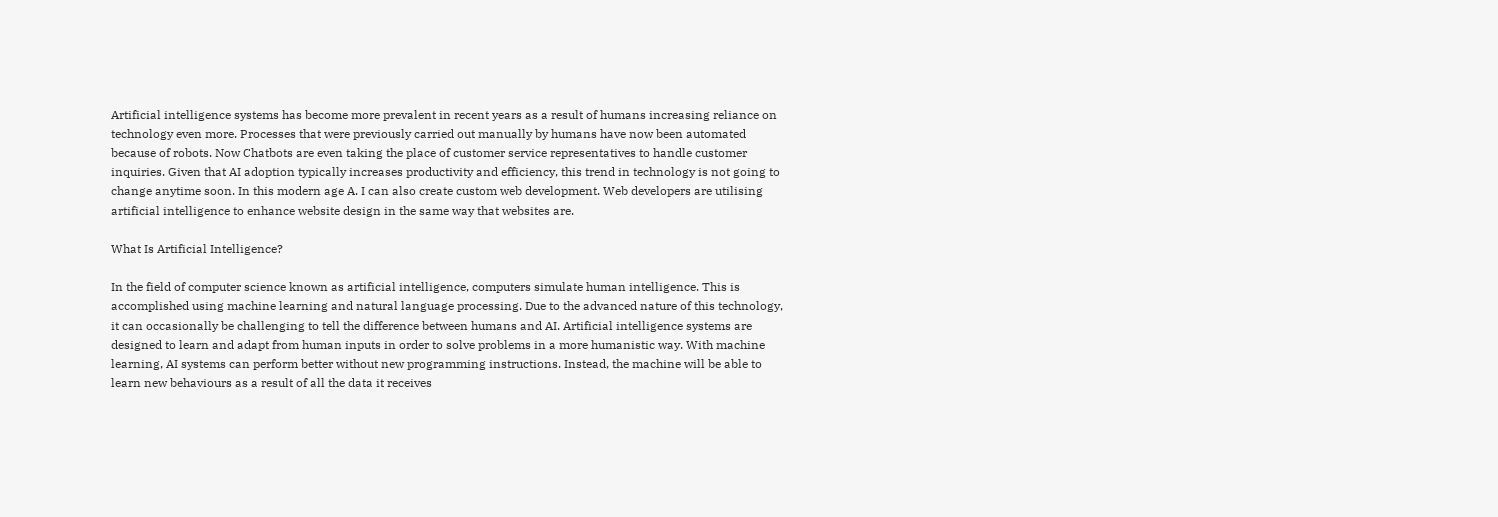Artificial intelligence systems has become more prevalent in recent years as a result of humans increasing reliance on technology even more. Processes that were previously carried out manually by humans have now been automated because of robots. Now Chatbots are even taking the place of customer service representatives to handle customer inquiries. Given that AI adoption typically increases productivity and efficiency, this trend in technology is not going to change anytime soon. In this modern age A. I can also create custom web development. Web developers are utilising artificial intelligence to enhance website design in the same way that websites are.

What Is Artificial Intelligence?

In the field of computer science known as artificial intelligence, computers simulate human intelligence. This is accomplished using machine learning and natural language processing. Due to the advanced nature of this technology, it can occasionally be challenging to tell the difference between humans and AI. Artificial intelligence systems are designed to learn and adapt from human inputs in order to solve problems in a more humanistic way. With machine learning, AI systems can perform better without new programming instructions. Instead, the machine will be able to learn new behaviours as a result of all the data it receives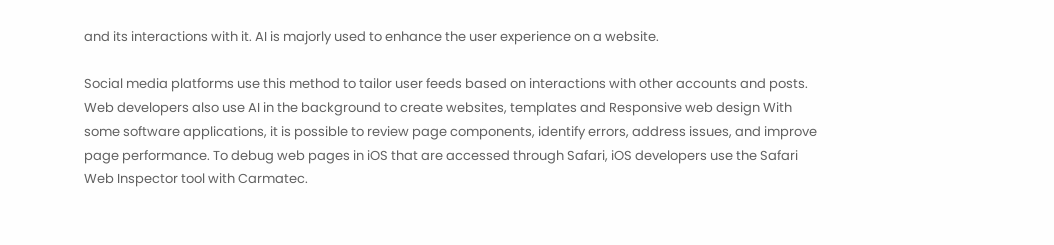and its interactions with it. AI is majorly used to enhance the user experience on a website.

Social media platforms use this method to tailor user feeds based on interactions with other accounts and posts. Web developers also use AI in the background to create websites, templates and Responsive web design With some software applications, it is possible to review page components, identify errors, address issues, and improve page performance. To debug web pages in iOS that are accessed through Safari, iOS developers use the Safari Web Inspector tool with Carmatec.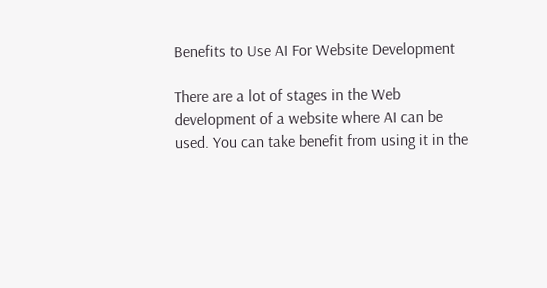Benefits to Use AI For Website Development

There are a lot of stages in the Web development of a website where AI can be used. You can take benefit from using it in the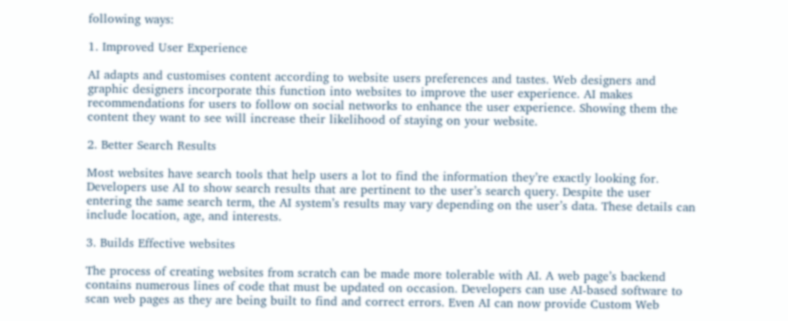following ways:

1. Improved User Experience

AI adapts and customises content according to website users preferences and tastes. Web designers and graphic designers incorporate this function into websites to improve the user experience. AI makes recommendations for users to follow on social networks to enhance the user experience. Showing them the content they want to see will increase their likelihood of staying on your website.

2. Better Search Results

Most websites have search tools that help users a lot to find the information they’re exactly looking for. Developers use AI to show search results that are pertinent to the user’s search query. Despite the user entering the same search term, the AI system’s results may vary depending on the user’s data. These details can include location, age, and interests.

3. Builds Effective websites

The process of creating websites from scratch can be made more tolerable with AI. A web page’s backend contains numerous lines of code that must be updated on occasion. Developers can use AI-based software to scan web pages as they are being built to find and correct errors. Even AI can now provide Custom Web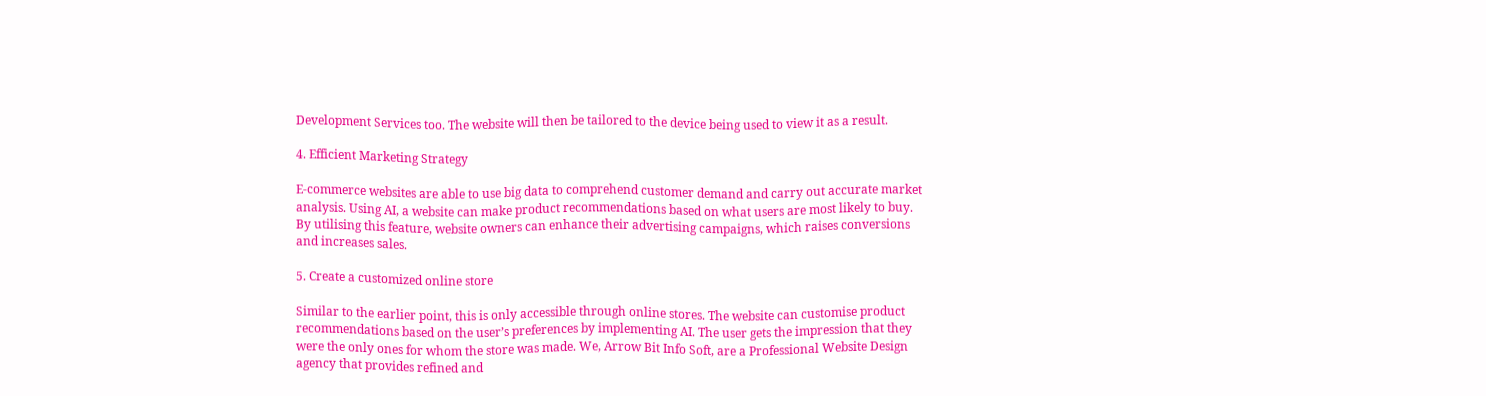Development Services too. The website will then be tailored to the device being used to view it as a result.

4. Efficient Marketing Strategy

E-commerce websites are able to use big data to comprehend customer demand and carry out accurate market analysis. Using AI, a website can make product recommendations based on what users are most likely to buy. By utilising this feature, website owners can enhance their advertising campaigns, which raises conversions and increases sales.

5. Create a customized online store

Similar to the earlier point, this is only accessible through online stores. The website can customise product recommendations based on the user’s preferences by implementing AI. The user gets the impression that they were the only ones for whom the store was made. We, Arrow Bit Info Soft, are a Professional Website Design agency that provides refined and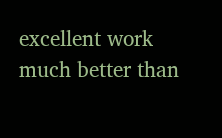excellent work much better than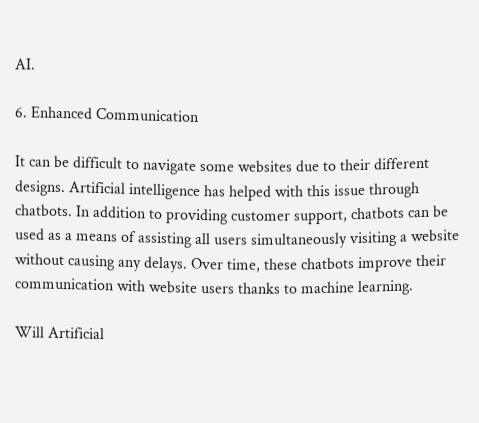AI.

6. Enhanced Communication

It can be difficult to navigate some websites due to their different designs. Artificial intelligence has helped with this issue through chatbots. In addition to providing customer support, chatbots can be used as a means of assisting all users simultaneously visiting a website without causing any delays. Over time, these chatbots improve their communication with website users thanks to machine learning.

Will Artificial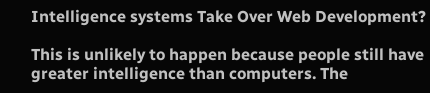Intelligence systems Take Over Web Development?

This is unlikely to happen because people still have greater intelligence than computers. The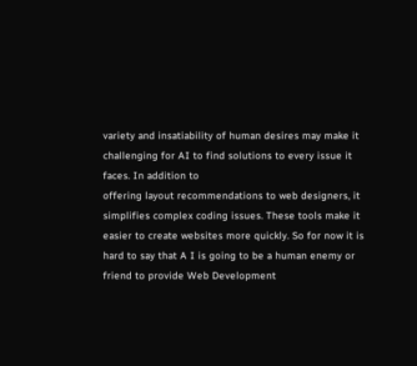variety and insatiability of human desires may make it challenging for AI to find solutions to every issue it faces. In addition to
offering layout recommendations to web designers, it simplifies complex coding issues. These tools make it easier to create websites more quickly. So for now it is hard to say that A I is going to be a human enemy or friend to provide Web Development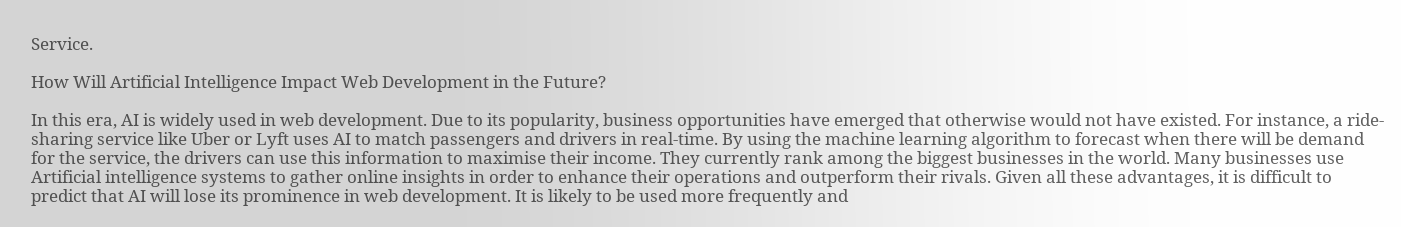Service.

How Will Artificial Intelligence Impact Web Development in the Future?

In this era, AI is widely used in web development. Due to its popularity, business opportunities have emerged that otherwise would not have existed. For instance, a ride-sharing service like Uber or Lyft uses AI to match passengers and drivers in real-time. By using the machine learning algorithm to forecast when there will be demand for the service, the drivers can use this information to maximise their income. They currently rank among the biggest businesses in the world. Many businesses use Artificial intelligence systems to gather online insights in order to enhance their operations and outperform their rivals. Given all these advantages, it is difficult to predict that AI will lose its prominence in web development. It is likely to be used more frequently and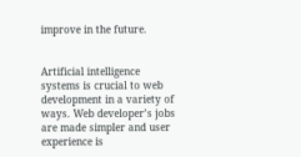improve in the future.


Artificial intelligence systems is crucial to web development in a variety of ways. Web developer’s jobs are made simpler and user experience is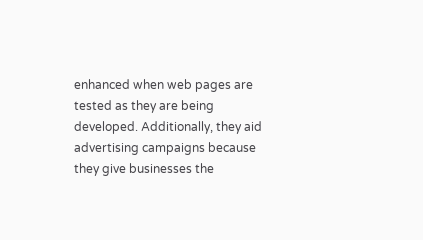enhanced when web pages are tested as they are being developed. Additionally, they aid advertising campaigns because they give businesses the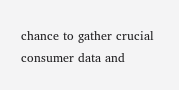chance to gather crucial consumer data and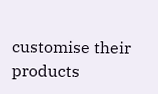customise their products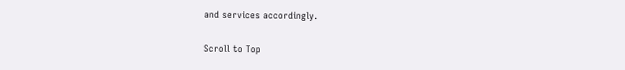and services accordingly.

Scroll to Top